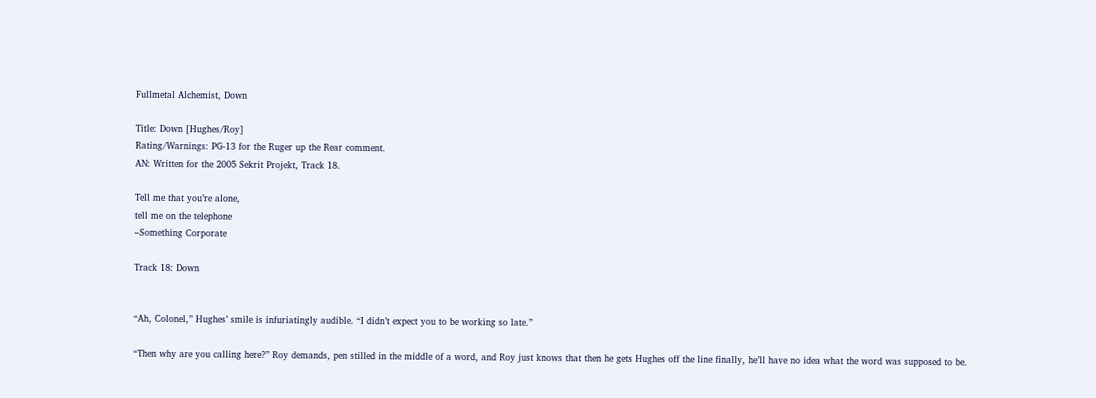Fullmetal Alchemist, Down

Title: Down [Hughes/Roy]
Rating/Warnings: PG-13 for the Ruger up the Rear comment.
AN: Written for the 2005 Sekrit Projekt, Track 18.

Tell me that you’re alone,
tell me on the telephone
–Something Corporate

Track 18: Down


“Ah, Colonel,” Hughes’ smile is infuriatingly audible. “I didn’t expect you to be working so late.”

“Then why are you calling here?” Roy demands, pen stilled in the middle of a word, and Roy just knows that then he gets Hughes off the line finally, he’ll have no idea what the word was supposed to be.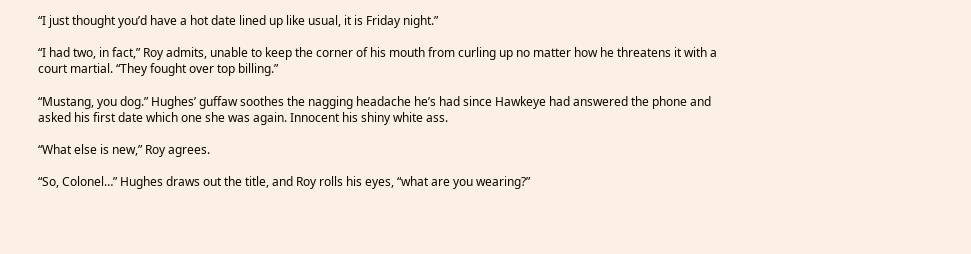“I just thought you’d have a hot date lined up like usual, it is Friday night.”

“I had two, in fact,” Roy admits, unable to keep the corner of his mouth from curling up no matter how he threatens it with a court martial. “They fought over top billing.”

“Mustang, you dog.” Hughes’ guffaw soothes the nagging headache he’s had since Hawkeye had answered the phone and asked his first date which one she was again. Innocent his shiny white ass.

“What else is new,” Roy agrees.

“So, Colonel…” Hughes draws out the title, and Roy rolls his eyes, “what are you wearing?”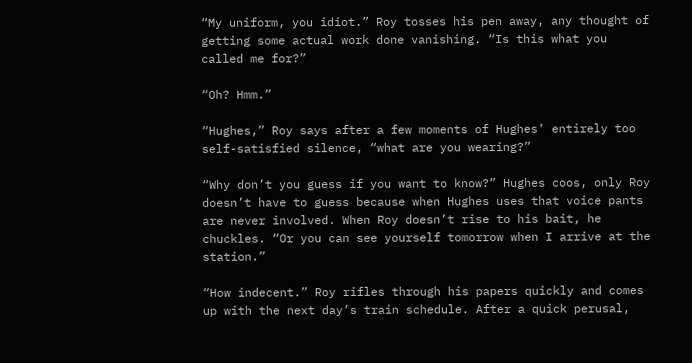“My uniform, you idiot.” Roy tosses his pen away, any thought of getting some actual work done vanishing. “Is this what you called me for?”

“Oh? Hmm.”

“Hughes,” Roy says after a few moments of Hughes’ entirely too self-satisfied silence, “what are you wearing?”

“Why don’t you guess if you want to know?” Hughes coos, only Roy doesn’t have to guess because when Hughes uses that voice pants are never involved. When Roy doesn’t rise to his bait, he chuckles. “Or you can see yourself tomorrow when I arrive at the station.”

“How indecent.” Roy rifles through his papers quickly and comes up with the next day’s train schedule. After a quick perusal,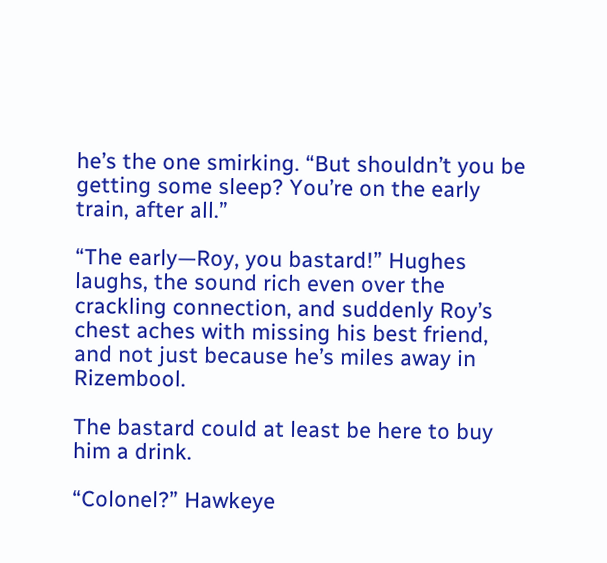he’s the one smirking. “But shouldn’t you be getting some sleep? You’re on the early train, after all.”

“The early—Roy, you bastard!” Hughes laughs, the sound rich even over the crackling connection, and suddenly Roy’s chest aches with missing his best friend, and not just because he’s miles away in Rizembool.

The bastard could at least be here to buy him a drink.

“Colonel?” Hawkeye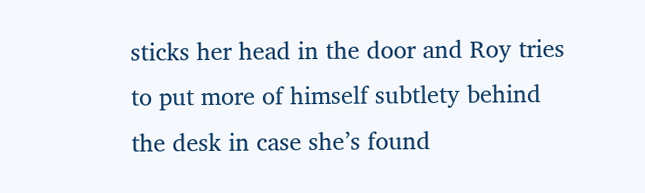sticks her head in the door and Roy tries to put more of himself subtlety behind the desk in case she’s found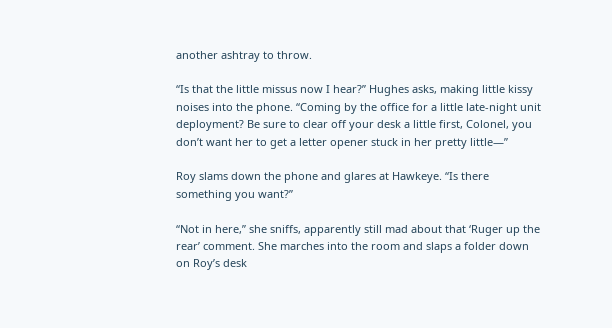another ashtray to throw.

“Is that the little missus now I hear?” Hughes asks, making little kissy noises into the phone. “Coming by the office for a little late-night unit deployment? Be sure to clear off your desk a little first, Colonel, you don’t want her to get a letter opener stuck in her pretty little—”

Roy slams down the phone and glares at Hawkeye. “Is there something you want?”

“Not in here,” she sniffs, apparently still mad about that ‘Ruger up the rear’ comment. She marches into the room and slaps a folder down on Roy’s desk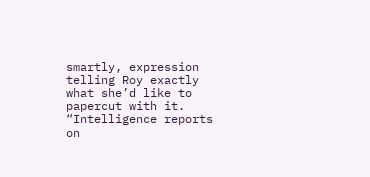smartly, expression telling Roy exactly what she’d like to papercut with it. “Intelligence reports on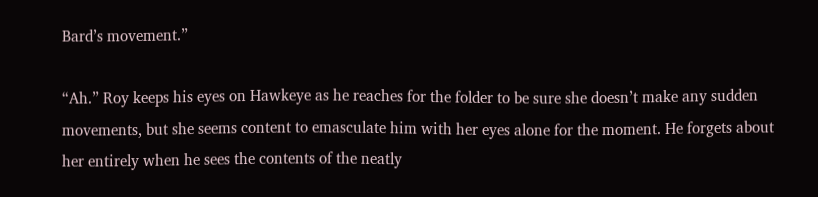Bard’s movement.”

“Ah.” Roy keeps his eyes on Hawkeye as he reaches for the folder to be sure she doesn’t make any sudden movements, but she seems content to emasculate him with her eyes alone for the moment. He forgets about her entirely when he sees the contents of the neatly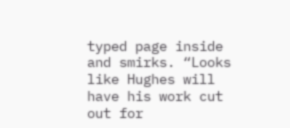typed page inside and smirks. “Looks like Hughes will have his work cut out for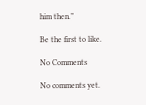him then.”

Be the first to like.

No Comments

No comments yet.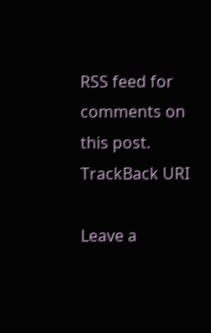RSS feed for comments on this post. TrackBack URI

Leave a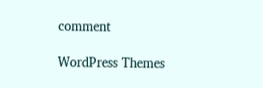comment

WordPress Themes